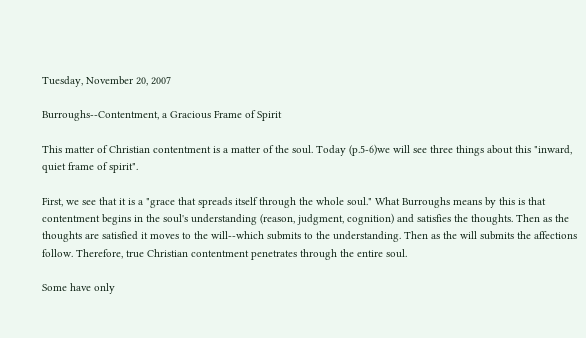Tuesday, November 20, 2007

Burroughs--Contentment, a Gracious Frame of Spirit

This matter of Christian contentment is a matter of the soul. Today (p.5-6)we will see three things about this "inward, quiet frame of spirit".

First, we see that it is a "grace that spreads itself through the whole soul." What Burroughs means by this is that contentment begins in the soul's understanding (reason, judgment, cognition) and satisfies the thoughts. Then as the thoughts are satisfied it moves to the will--which submits to the understanding. Then as the will submits the affections follow. Therefore, true Christian contentment penetrates through the entire soul.

Some have only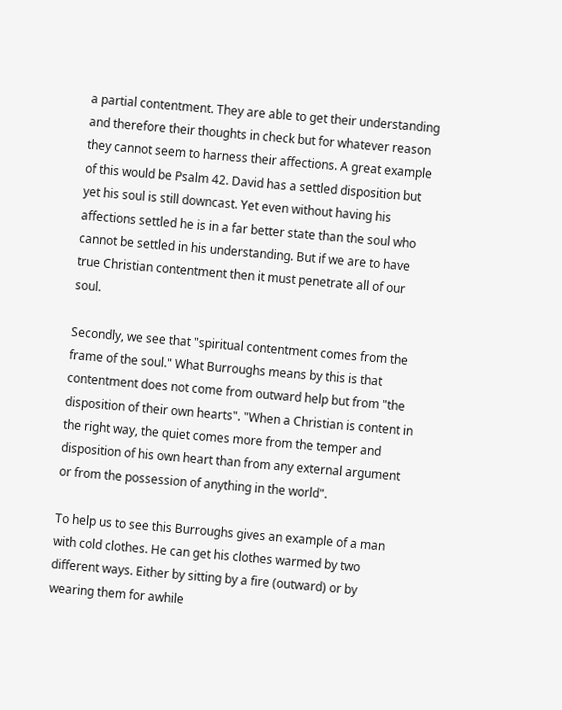a partial contentment. They are able to get their understanding and therefore their thoughts in check but for whatever reason they cannot seem to harness their affections. A great example of this would be Psalm 42. David has a settled disposition but yet his soul is still downcast. Yet even without having his affections settled he is in a far better state than the soul who cannot be settled in his understanding. But if we are to have true Christian contentment then it must penetrate all of our soul.

Secondly, we see that "spiritual contentment comes from the frame of the soul." What Burroughs means by this is that contentment does not come from outward help but from "the disposition of their own hearts". "When a Christian is content in the right way, the quiet comes more from the temper and disposition of his own heart than from any external argument or from the possession of anything in the world".

To help us to see this Burroughs gives an example of a man with cold clothes. He can get his clothes warmed by two different ways. Either by sitting by a fire (outward) or by wearing them for awhile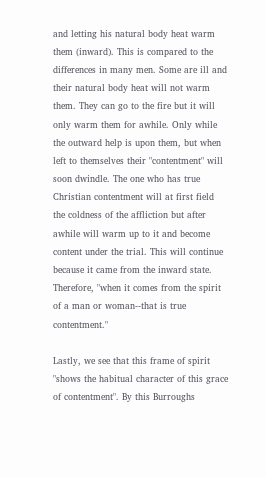and letting his natural body heat warm them (inward). This is compared to the differences in many men. Some are ill and their natural body heat will not warm them. They can go to the fire but it will only warm them for awhile. Only while the outward help is upon them, but when left to themselves their "contentment" will soon dwindle. The one who has true Christian contentment will at first field the coldness of the affliction but after awhile will warm up to it and become content under the trial. This will continue because it came from the inward state. Therefore, "when it comes from the spirit of a man or woman--that is true contentment."

Lastly, we see that this frame of spirit "shows the habitual character of this grace of contentment". By this Burroughs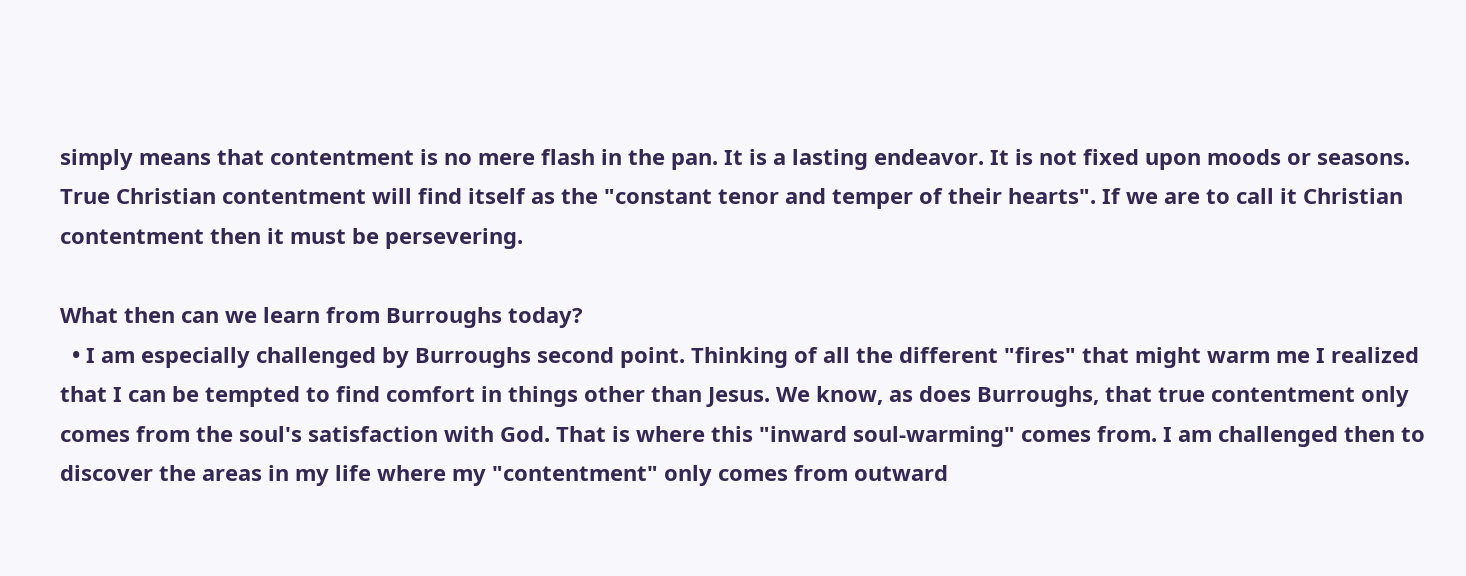simply means that contentment is no mere flash in the pan. It is a lasting endeavor. It is not fixed upon moods or seasons. True Christian contentment will find itself as the "constant tenor and temper of their hearts". If we are to call it Christian contentment then it must be persevering.

What then can we learn from Burroughs today?
  • I am especially challenged by Burroughs second point. Thinking of all the different "fires" that might warm me I realized that I can be tempted to find comfort in things other than Jesus. We know, as does Burroughs, that true contentment only comes from the soul's satisfaction with God. That is where this "inward soul-warming" comes from. I am challenged then to discover the areas in my life where my "contentment" only comes from outward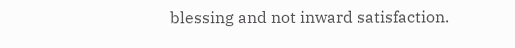blessing and not inward satisfaction.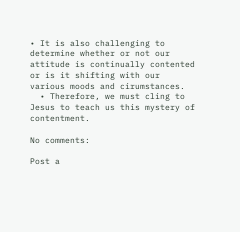• It is also challenging to determine whether or not our attitude is continually contented or is it shifting with our various moods and cirumstances.
  • Therefore, we must cling to Jesus to teach us this mystery of contentment.

No comments:

Post a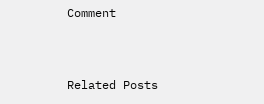Comment


Related Posts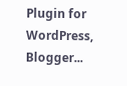Plugin for WordPress, Blogger...